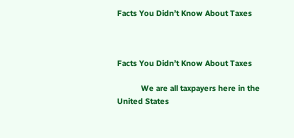Facts You Didn’t Know About Taxes



Facts You Didn’t Know About Taxes

            We are all taxpayers here in the United States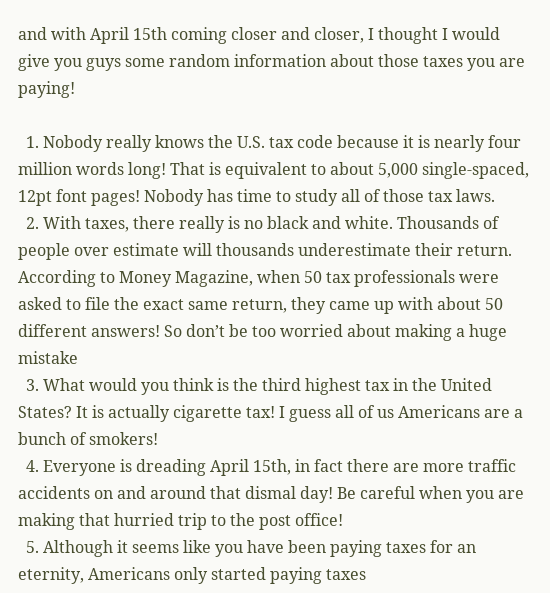and with April 15th coming closer and closer, I thought I would give you guys some random information about those taxes you are paying!

  1. Nobody really knows the U.S. tax code because it is nearly four million words long! That is equivalent to about 5,000 single-spaced, 12pt font pages! Nobody has time to study all of those tax laws.
  2. With taxes, there really is no black and white. Thousands of people over estimate will thousands underestimate their return. According to Money Magazine, when 50 tax professionals were asked to file the exact same return, they came up with about 50 different answers! So don’t be too worried about making a huge mistake
  3. What would you think is the third highest tax in the United States? It is actually cigarette tax! I guess all of us Americans are a bunch of smokers!
  4. Everyone is dreading April 15th, in fact there are more traffic accidents on and around that dismal day! Be careful when you are making that hurried trip to the post office!
  5. Although it seems like you have been paying taxes for an eternity, Americans only started paying taxes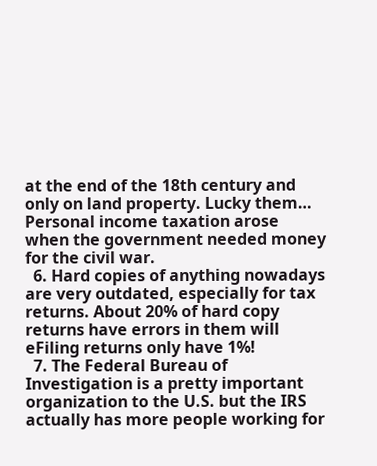at the end of the 18th century and only on land property. Lucky them… Personal income taxation arose when the government needed money for the civil war.
  6. Hard copies of anything nowadays are very outdated, especially for tax returns. About 20% of hard copy returns have errors in them will eFiling returns only have 1%!
  7. The Federal Bureau of Investigation is a pretty important organization to the U.S. but the IRS actually has more people working for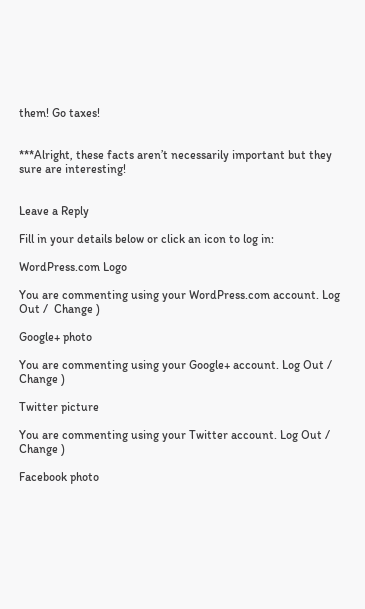them! Go taxes!


***Alright, these facts aren’t necessarily important but they sure are interesting!


Leave a Reply

Fill in your details below or click an icon to log in:

WordPress.com Logo

You are commenting using your WordPress.com account. Log Out /  Change )

Google+ photo

You are commenting using your Google+ account. Log Out /  Change )

Twitter picture

You are commenting using your Twitter account. Log Out /  Change )

Facebook photo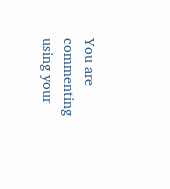You are commenting using your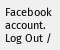Facebook account. Log Out /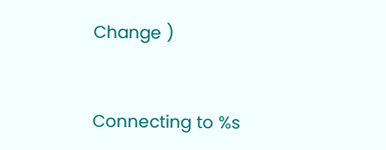Change )


Connecting to %s